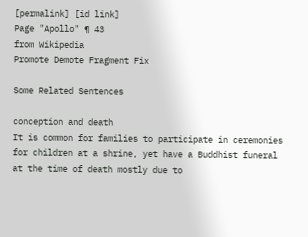[permalink] [id link]
Page "Apollo" ¶ 43
from Wikipedia
Promote Demote Fragment Fix

Some Related Sentences

conception and death
It is common for families to participate in ceremonies for children at a shrine, yet have a Buddhist funeral at the time of death mostly due to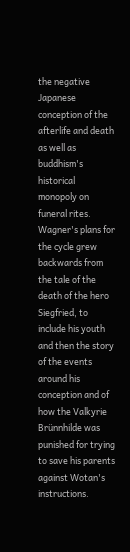the negative Japanese conception of the afterlife and death as well as buddhism's historical monopoly on funeral rites.
Wagner's plans for the cycle grew backwards from the tale of the death of the hero Siegfried, to include his youth and then the story of the events around his conception and of how the Valkyrie Brünnhilde was punished for trying to save his parents against Wotan's instructions.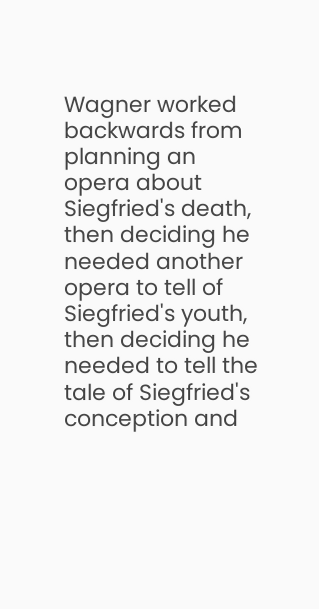Wagner worked backwards from planning an opera about Siegfried's death, then deciding he needed another opera to tell of Siegfried's youth, then deciding he needed to tell the tale of Siegfried's conception and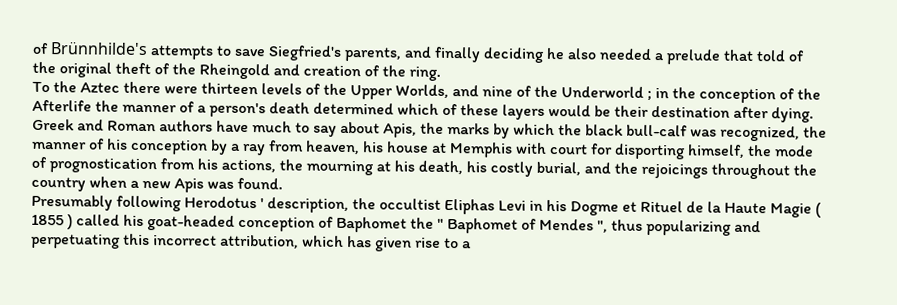of Brünnhilde's attempts to save Siegfried's parents, and finally deciding he also needed a prelude that told of the original theft of the Rheingold and creation of the ring.
To the Aztec there were thirteen levels of the Upper Worlds, and nine of the Underworld ; in the conception of the Afterlife the manner of a person's death determined which of these layers would be their destination after dying.
Greek and Roman authors have much to say about Apis, the marks by which the black bull-calf was recognized, the manner of his conception by a ray from heaven, his house at Memphis with court for disporting himself, the mode of prognostication from his actions, the mourning at his death, his costly burial, and the rejoicings throughout the country when a new Apis was found.
Presumably following Herodotus ' description, the occultist Eliphas Levi in his Dogme et Rituel de la Haute Magie ( 1855 ) called his goat-headed conception of Baphomet the " Baphomet of Mendes ", thus popularizing and perpetuating this incorrect attribution, which has given rise to a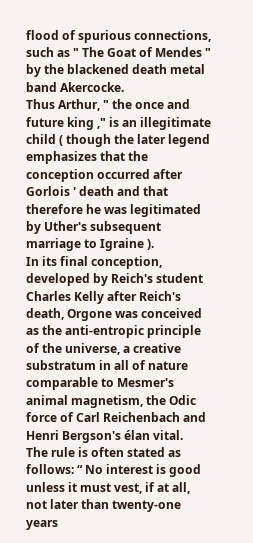flood of spurious connections, such as " The Goat of Mendes " by the blackened death metal band Akercocke.
Thus Arthur, " the once and future king ," is an illegitimate child ( though the later legend emphasizes that the conception occurred after Gorlois ' death and that therefore he was legitimated by Uther's subsequent marriage to Igraine ).
In its final conception, developed by Reich's student Charles Kelly after Reich's death, Orgone was conceived as the anti-entropic principle of the universe, a creative substratum in all of nature comparable to Mesmer's animal magnetism, the Odic force of Carl Reichenbach and Henri Bergson's élan vital.
The rule is often stated as follows: “ No interest is good unless it must vest, if at all, not later than twenty-one years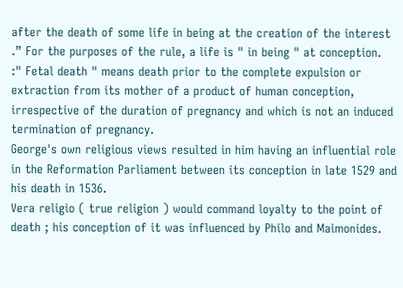after the death of some life in being at the creation of the interest .” For the purposes of the rule, a life is " in being " at conception.
:" Fetal death " means death prior to the complete expulsion or extraction from its mother of a product of human conception, irrespective of the duration of pregnancy and which is not an induced termination of pregnancy.
George's own religious views resulted in him having an influential role in the Reformation Parliament between its conception in late 1529 and his death in 1536.
Vera religio ( true religion ) would command loyalty to the point of death ; his conception of it was influenced by Philo and Maimonides.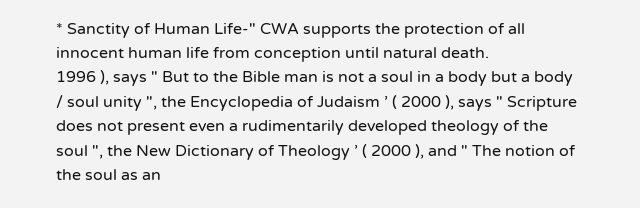* Sanctity of Human Life-" CWA supports the protection of all innocent human life from conception until natural death.
1996 ), says " But to the Bible man is not a soul in a body but a body / soul unity ", the Encyclopedia of Judaism ’ ( 2000 ), says " Scripture does not present even a rudimentarily developed theology of the soul ", the New Dictionary of Theology ’ ( 2000 ), and " The notion of the soul as an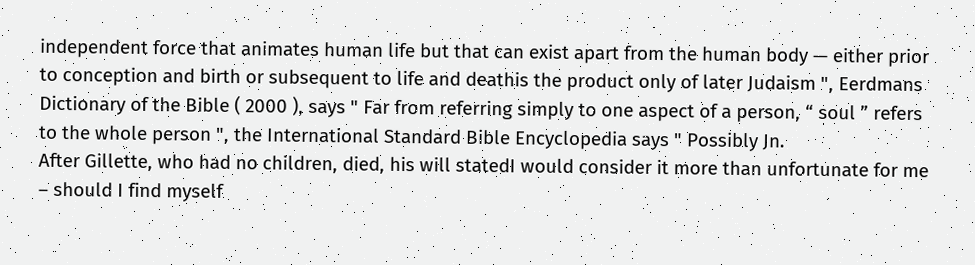independent force that animates human life but that can exist apart from the human body — either prior to conception and birth or subsequent to life and deathis the product only of later Judaism ", Eerdmans Dictionary of the Bible ( 2000 ), says " Far from referring simply to one aspect of a person, “ soul ” refers to the whole person ", the International Standard Bible Encyclopedia says " Possibly Jn.
After Gillette, who had no children, died, his will statedI would consider it more than unfortunate for me – should I find myself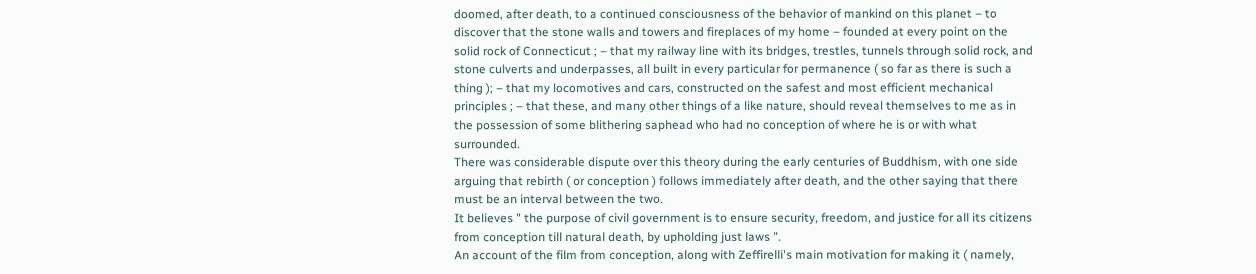doomed, after death, to a continued consciousness of the behavior of mankind on this planet – to discover that the stone walls and towers and fireplaces of my home – founded at every point on the solid rock of Connecticut ; – that my railway line with its bridges, trestles, tunnels through solid rock, and stone culverts and underpasses, all built in every particular for permanence ( so far as there is such a thing ); – that my locomotives and cars, constructed on the safest and most efficient mechanical principles ; – that these, and many other things of a like nature, should reveal themselves to me as in the possession of some blithering saphead who had no conception of where he is or with what surrounded.
There was considerable dispute over this theory during the early centuries of Buddhism, with one side arguing that rebirth ( or conception ) follows immediately after death, and the other saying that there must be an interval between the two.
It believes " the purpose of civil government is to ensure security, freedom, and justice for all its citizens from conception till natural death, by upholding just laws ".
An account of the film from conception, along with Zeffirelli's main motivation for making it ( namely,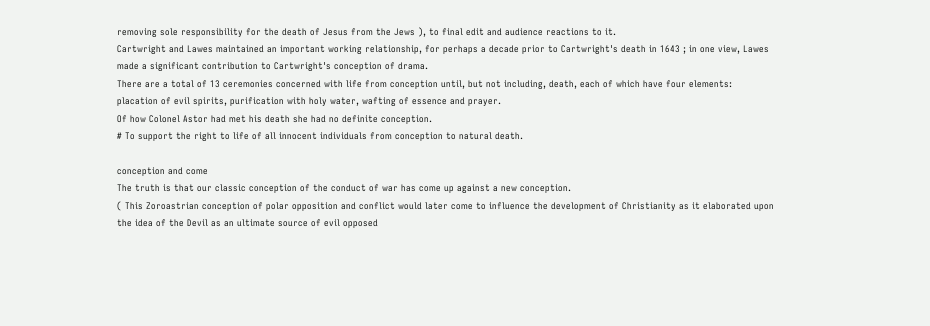removing sole responsibility for the death of Jesus from the Jews ), to final edit and audience reactions to it.
Cartwright and Lawes maintained an important working relationship, for perhaps a decade prior to Cartwright's death in 1643 ; in one view, Lawes made a significant contribution to Cartwright's conception of drama.
There are a total of 13 ceremonies concerned with life from conception until, but not including, death, each of which have four elements: placation of evil spirits, purification with holy water, wafting of essence and prayer.
Of how Colonel Astor had met his death she had no definite conception.
# To support the right to life of all innocent individuals from conception to natural death.

conception and come
The truth is that our classic conception of the conduct of war has come up against a new conception.
( This Zoroastrian conception of polar opposition and conflict would later come to influence the development of Christianity as it elaborated upon the idea of the Devil as an ultimate source of evil opposed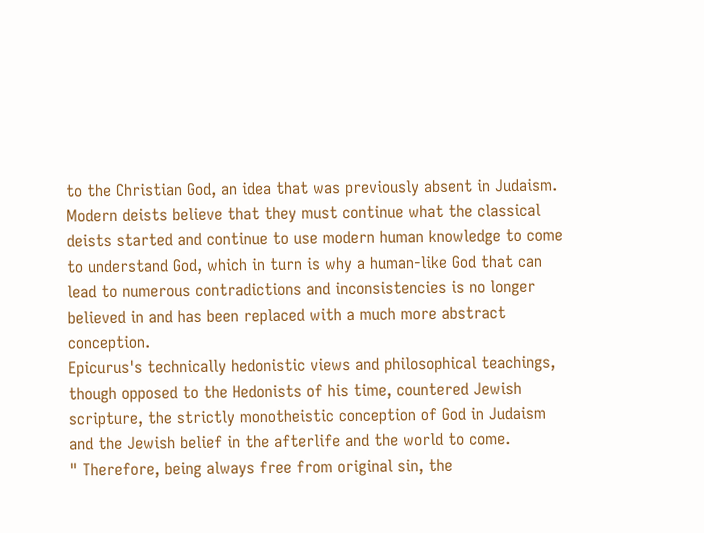to the Christian God, an idea that was previously absent in Judaism.
Modern deists believe that they must continue what the classical deists started and continue to use modern human knowledge to come to understand God, which in turn is why a human-like God that can lead to numerous contradictions and inconsistencies is no longer believed in and has been replaced with a much more abstract conception.
Epicurus's technically hedonistic views and philosophical teachings, though opposed to the Hedonists of his time, countered Jewish scripture, the strictly monotheistic conception of God in Judaism and the Jewish belief in the afterlife and the world to come.
" Therefore, being always free from original sin, the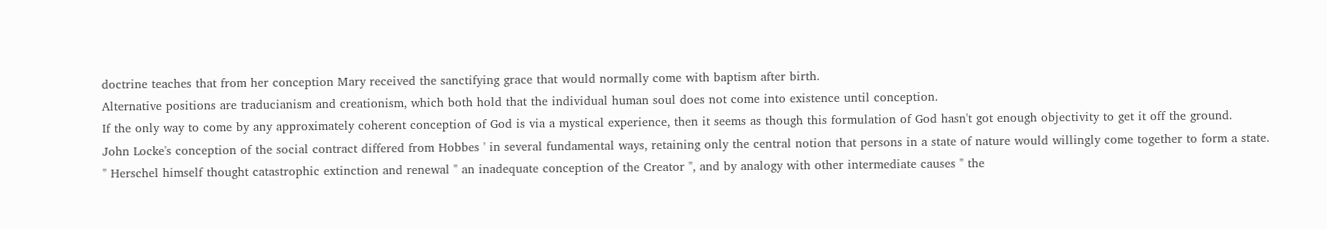doctrine teaches that from her conception Mary received the sanctifying grace that would normally come with baptism after birth.
Alternative positions are traducianism and creationism, which both hold that the individual human soul does not come into existence until conception.
If the only way to come by any approximately coherent conception of God is via a mystical experience, then it seems as though this formulation of God hasn't got enough objectivity to get it off the ground.
John Locke's conception of the social contract differed from Hobbes ' in several fundamental ways, retaining only the central notion that persons in a state of nature would willingly come together to form a state.
" Herschel himself thought catastrophic extinction and renewal " an inadequate conception of the Creator ", and by analogy with other intermediate causes " the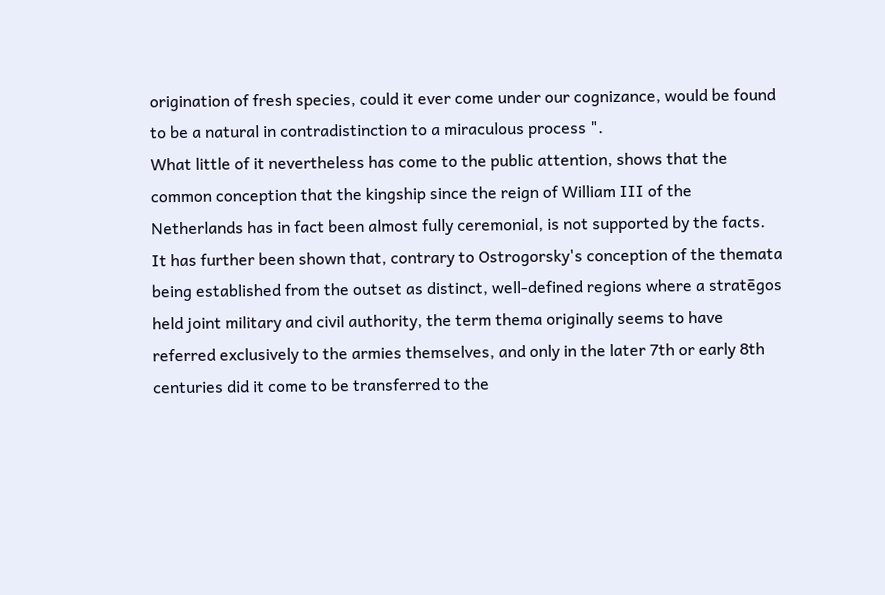origination of fresh species, could it ever come under our cognizance, would be found to be a natural in contradistinction to a miraculous process ".
What little of it nevertheless has come to the public attention, shows that the common conception that the kingship since the reign of William III of the Netherlands has in fact been almost fully ceremonial, is not supported by the facts.
It has further been shown that, contrary to Ostrogorsky's conception of the themata being established from the outset as distinct, well-defined regions where a stratēgos held joint military and civil authority, the term thema originally seems to have referred exclusively to the armies themselves, and only in the later 7th or early 8th centuries did it come to be transferred to the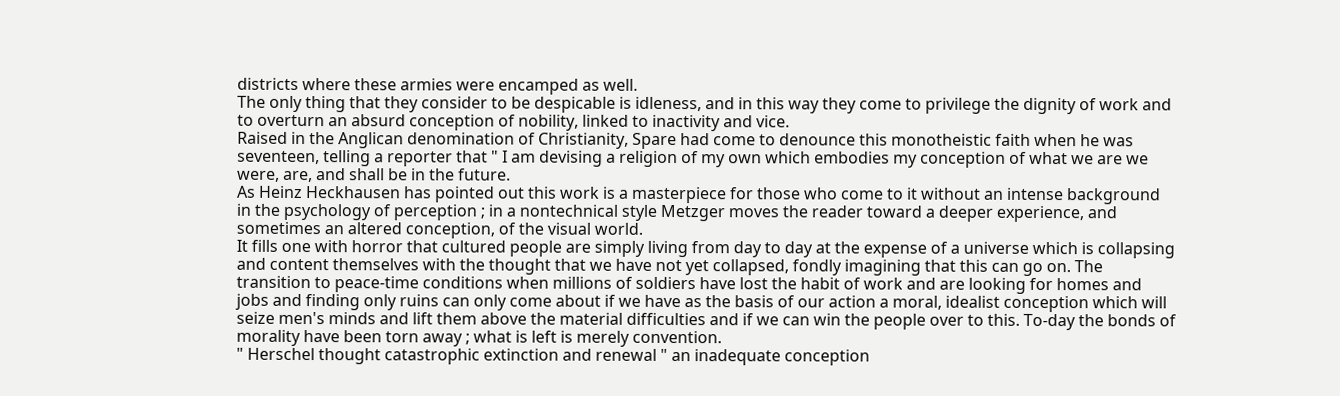districts where these armies were encamped as well.
The only thing that they consider to be despicable is idleness, and in this way they come to privilege the dignity of work and to overturn an absurd conception of nobility, linked to inactivity and vice.
Raised in the Anglican denomination of Christianity, Spare had come to denounce this monotheistic faith when he was seventeen, telling a reporter that " I am devising a religion of my own which embodies my conception of what we are we were, are, and shall be in the future.
As Heinz Heckhausen has pointed out this work is a masterpiece for those who come to it without an intense background in the psychology of perception ; in a nontechnical style Metzger moves the reader toward a deeper experience, and sometimes an altered conception, of the visual world.
It fills one with horror that cultured people are simply living from day to day at the expense of a universe which is collapsing and content themselves with the thought that we have not yet collapsed, fondly imagining that this can go on. The transition to peace-time conditions when millions of soldiers have lost the habit of work and are looking for homes and jobs and finding only ruins can only come about if we have as the basis of our action a moral, idealist conception which will seize men's minds and lift them above the material difficulties and if we can win the people over to this. To-day the bonds of morality have been torn away ; what is left is merely convention.
" Herschel thought catastrophic extinction and renewal " an inadequate conception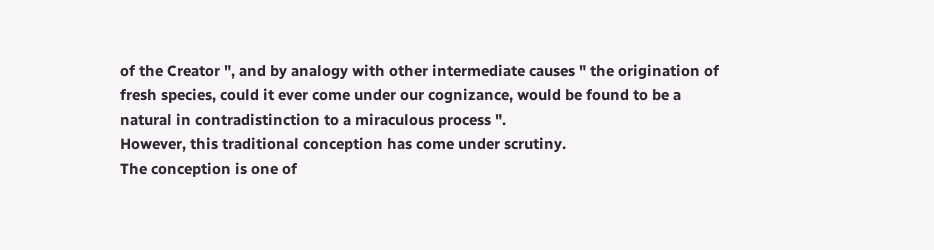of the Creator ", and by analogy with other intermediate causes " the origination of fresh species, could it ever come under our cognizance, would be found to be a natural in contradistinction to a miraculous process ".
However, this traditional conception has come under scrutiny.
The conception is one of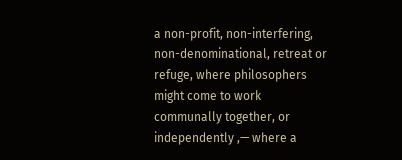a non-profit, non-interfering, non-denominational, retreat or refuge, where philosophers might come to work communally together, or independently ,— where a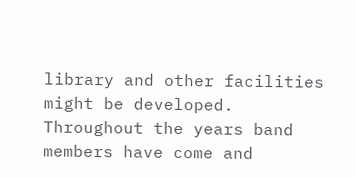library and other facilities might be developed.
Throughout the years band members have come and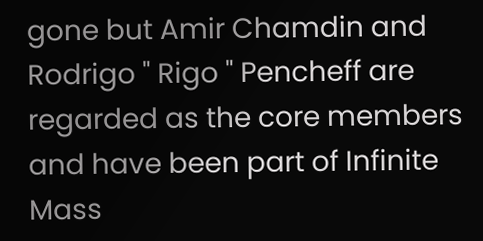gone but Amir Chamdin and Rodrigo " Rigo " Pencheff are regarded as the core members and have been part of Infinite Mass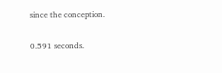since the conception.

0.591 seconds.